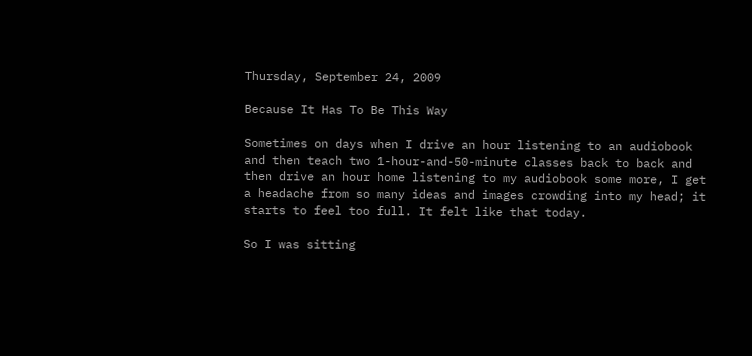Thursday, September 24, 2009

Because It Has To Be This Way

Sometimes on days when I drive an hour listening to an audiobook and then teach two 1-hour-and-50-minute classes back to back and then drive an hour home listening to my audiobook some more, I get a headache from so many ideas and images crowding into my head; it starts to feel too full. It felt like that today.

So I was sitting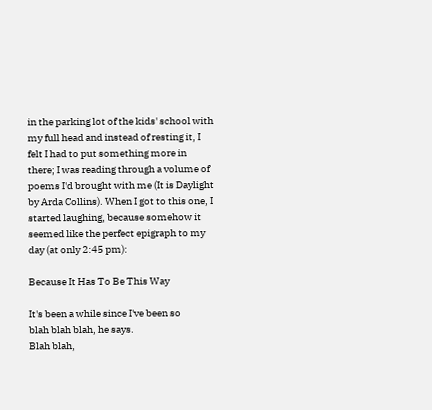in the parking lot of the kids' school with my full head and instead of resting it, I felt I had to put something more in there; I was reading through a volume of poems I'd brought with me (It is Daylight by Arda Collins). When I got to this one, I started laughing, because somehow it seemed like the perfect epigraph to my day (at only 2:45 pm):

Because It Has To Be This Way

It's been a while since I've been so
blah blah blah, he says.
Blah blah,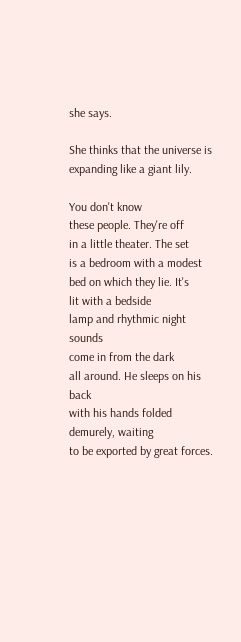she says.

She thinks that the universe is expanding like a giant lily.

You don't know
these people. They're off
in a little theater. The set
is a bedroom with a modest
bed on which they lie. It's
lit with a bedside
lamp and rhythmic night sounds
come in from the dark
all around. He sleeps on his back
with his hands folded
demurely, waiting
to be exported by great forces.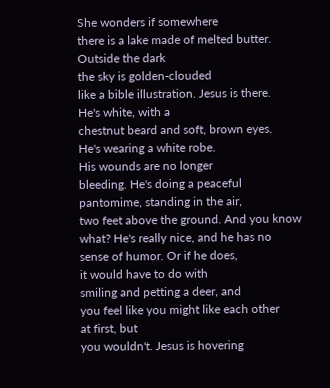She wonders if somewhere
there is a lake made of melted butter.
Outside the dark
the sky is golden-clouded
like a bible illustration. Jesus is there.
He's white, with a
chestnut beard and soft, brown eyes.
He's wearing a white robe.
His wounds are no longer
bleeding. He's doing a peaceful
pantomime, standing in the air,
two feet above the ground. And you know
what? He's really nice, and he has no
sense of humor. Or if he does,
it would have to do with
smiling and petting a deer, and
you feel like you might like each other
at first, but
you wouldn't. Jesus is hovering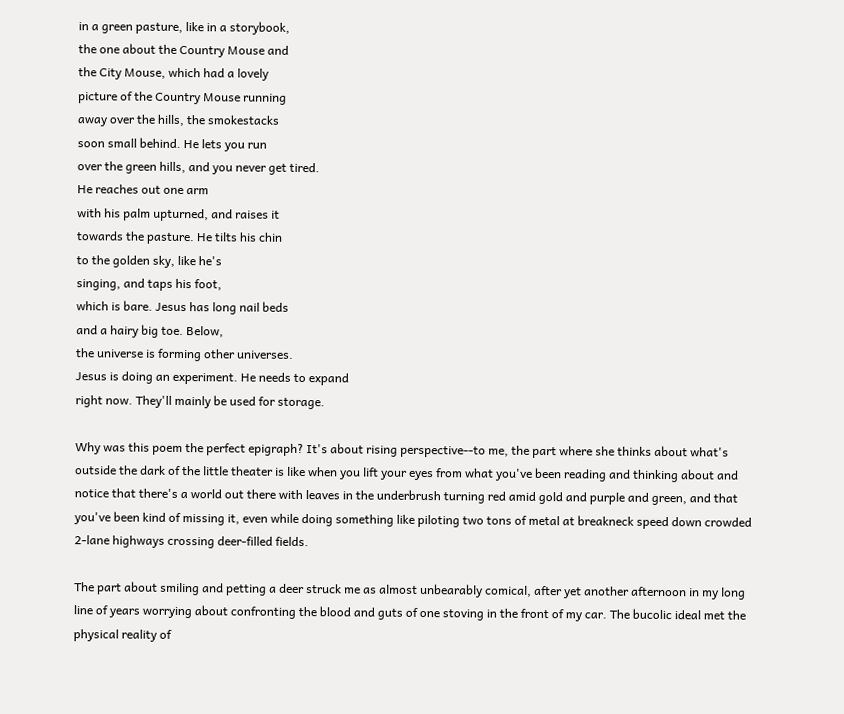in a green pasture, like in a storybook,
the one about the Country Mouse and
the City Mouse, which had a lovely
picture of the Country Mouse running
away over the hills, the smokestacks
soon small behind. He lets you run
over the green hills, and you never get tired.
He reaches out one arm
with his palm upturned, and raises it
towards the pasture. He tilts his chin
to the golden sky, like he's
singing, and taps his foot,
which is bare. Jesus has long nail beds
and a hairy big toe. Below,
the universe is forming other universes.
Jesus is doing an experiment. He needs to expand
right now. They'll mainly be used for storage.

Why was this poem the perfect epigraph? It's about rising perspective--to me, the part where she thinks about what's outside the dark of the little theater is like when you lift your eyes from what you've been reading and thinking about and notice that there's a world out there with leaves in the underbrush turning red amid gold and purple and green, and that you've been kind of missing it, even while doing something like piloting two tons of metal at breakneck speed down crowded 2-lane highways crossing deer-filled fields.

The part about smiling and petting a deer struck me as almost unbearably comical, after yet another afternoon in my long line of years worrying about confronting the blood and guts of one stoving in the front of my car. The bucolic ideal met the physical reality of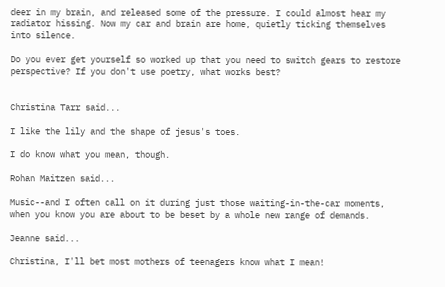deer in my brain, and released some of the pressure. I could almost hear my radiator hissing. Now my car and brain are home, quietly ticking themselves into silence.

Do you ever get yourself so worked up that you need to switch gears to restore perspective? If you don't use poetry, what works best?


Christina Tarr said...

I like the lily and the shape of jesus's toes.

I do know what you mean, though.

Rohan Maitzen said...

Music--and I often call on it during just those waiting-in-the-car moments, when you know you are about to be beset by a whole new range of demands.

Jeanne said...

Christina, I'll bet most mothers of teenagers know what I mean!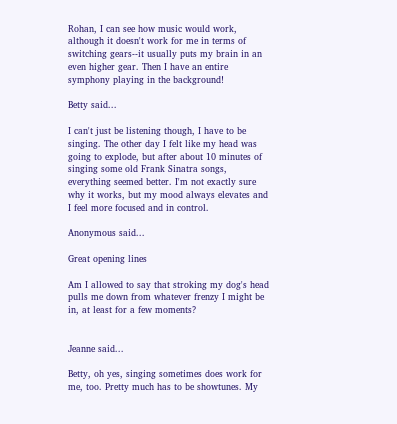Rohan, I can see how music would work, although it doesn't work for me in terms of switching gears--it usually puts my brain in an even higher gear. Then I have an entire symphony playing in the background!

Betty said...

I can't just be listening though, I have to be singing. The other day I felt like my head was going to explode, but after about 10 minutes of singing some old Frank Sinatra songs, everything seemed better. I'm not exactly sure why it works, but my mood always elevates and I feel more focused and in control.

Anonymous said...

Great opening lines

Am I allowed to say that stroking my dog's head pulls me down from whatever frenzy I might be in, at least for a few moments?


Jeanne said...

Betty, oh yes, singing sometimes does work for me, too. Pretty much has to be showtunes. My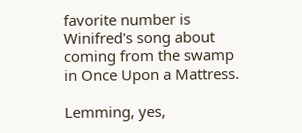favorite number is Winifred's song about coming from the swamp in Once Upon a Mattress.

Lemming, yes,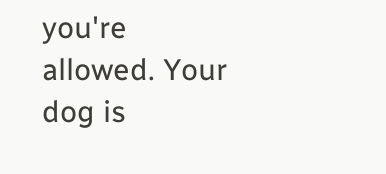you're allowed. Your dog is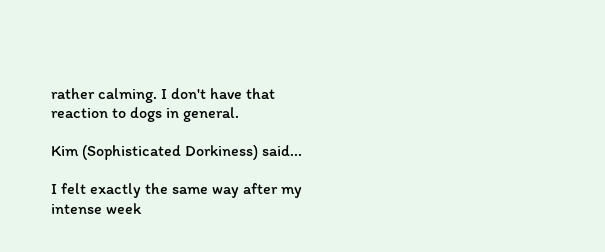rather calming. I don't have that reaction to dogs in general.

Kim (Sophisticated Dorkiness) said...

I felt exactly the same way after my intense week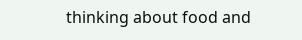thinking about food and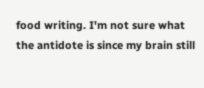food writing. I'm not sure what the antidote is since my brain still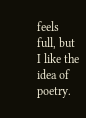feels full, but I like the idea of poetry.